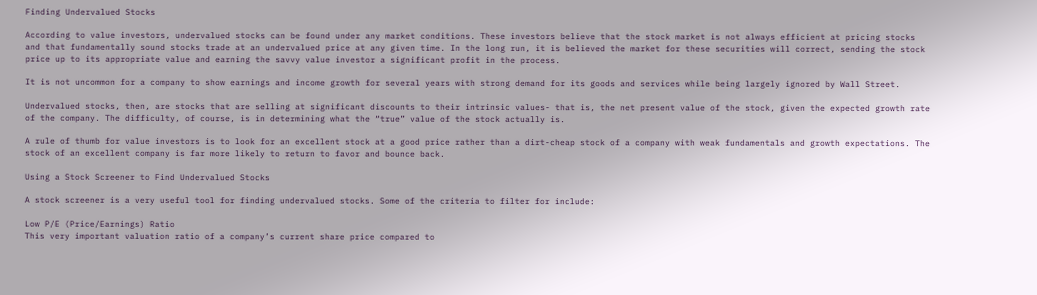Finding Undervalued Stocks

According to value investors, undervalued stocks can be found under any market conditions. These investors believe that the stock market is not always efficient at pricing stocks and that fundamentally sound stocks trade at an undervalued price at any given time. In the long run, it is believed the market for these securities will correct, sending the stock price up to its appropriate value and earning the savvy value investor a significant profit in the process.

It is not uncommon for a company to show earnings and income growth for several years with strong demand for its goods and services while being largely ignored by Wall Street.

Undervalued stocks, then, are stocks that are selling at significant discounts to their intrinsic values- that is, the net present value of the stock, given the expected growth rate of the company. The difficulty, of course, is in determining what the “true” value of the stock actually is.

A rule of thumb for value investors is to look for an excellent stock at a good price rather than a dirt-cheap stock of a company with weak fundamentals and growth expectations. The stock of an excellent company is far more likely to return to favor and bounce back.

Using a Stock Screener to Find Undervalued Stocks

A stock screener is a very useful tool for finding undervalued stocks. Some of the criteria to filter for include:

Low P/E (Price/Earnings) Ratio
This very important valuation ratio of a company’s current share price compared to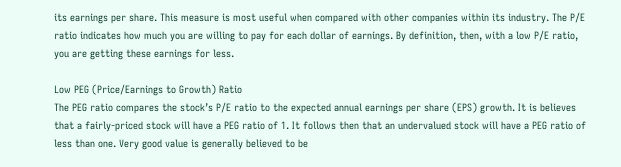its earnings per share. This measure is most useful when compared with other companies within its industry. The P/E ratio indicates how much you are willing to pay for each dollar of earnings. By definition, then, with a low P/E ratio, you are getting these earnings for less.

Low PEG (Price/Earnings to Growth) Ratio
The PEG ratio compares the stock’s P/E ratio to the expected annual earnings per share (EPS) growth. It is believes that a fairly-priced stock will have a PEG ratio of 1. It follows then that an undervalued stock will have a PEG ratio of less than one. Very good value is generally believed to be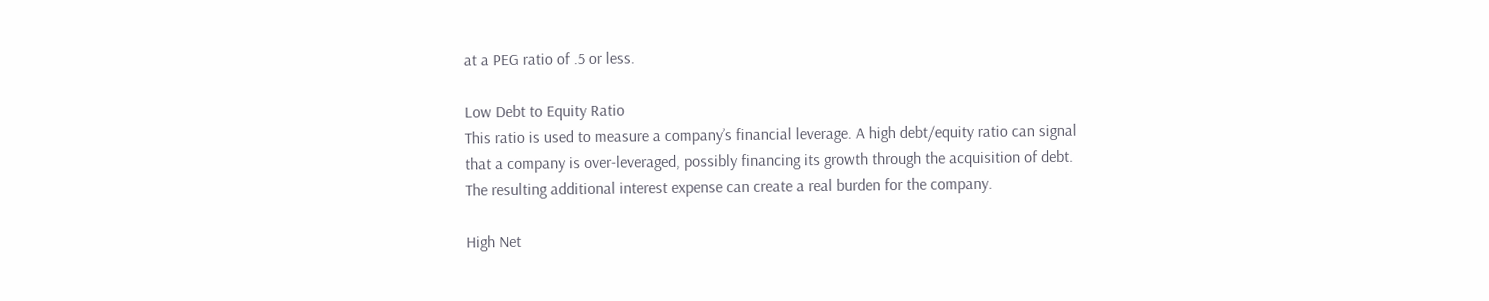at a PEG ratio of .5 or less.

Low Debt to Equity Ratio
This ratio is used to measure a company’s financial leverage. A high debt/equity ratio can signal that a company is over-leveraged, possibly financing its growth through the acquisition of debt. The resulting additional interest expense can create a real burden for the company.

High Net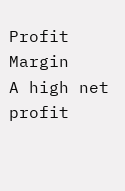Profit Margin
A high net profit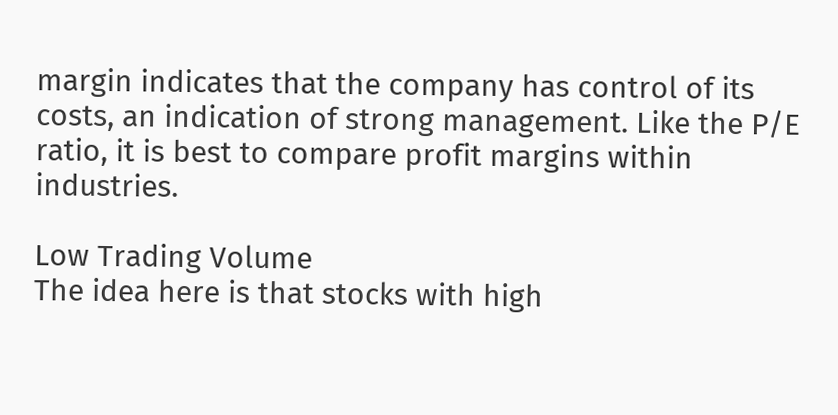margin indicates that the company has control of its costs, an indication of strong management. Like the P/E ratio, it is best to compare profit margins within industries.

Low Trading Volume
The idea here is that stocks with high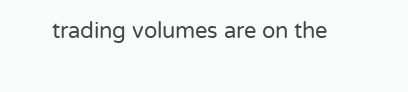trading volumes are on the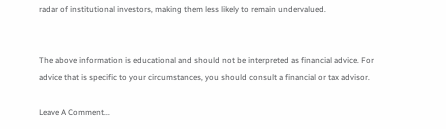radar of institutional investors, making them less likely to remain undervalued.


The above information is educational and should not be interpreted as financial advice. For advice that is specific to your circumstances, you should consult a financial or tax advisor.

Leave A Comment...